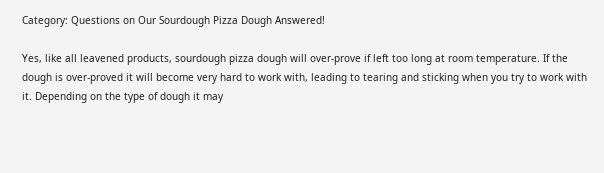Category: Questions on Our Sourdough Pizza Dough Answered!

Yes, like all leavened products, sourdough pizza dough will over-prove if left too long at room temperature. If the dough is over-proved it will become very hard to work with, leading to tearing and sticking when you try to work with it. Depending on the type of dough it may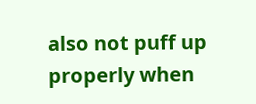also not puff up properly when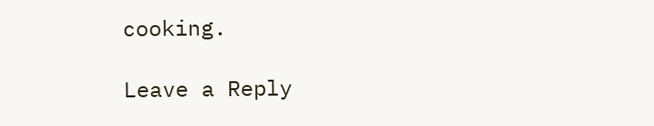cooking.

Leave a Reply